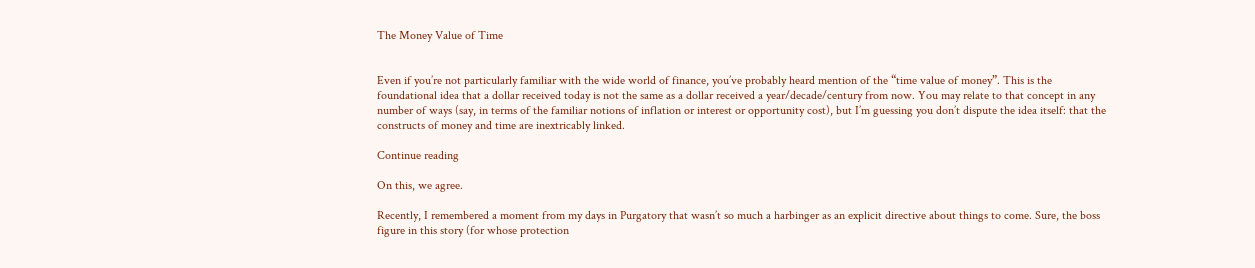The Money Value of Time


Even if you’re not particularly familiar with the wide world of finance, you’ve probably heard mention of the “time value of money”. This is the foundational idea that a dollar received today is not the same as a dollar received a year/decade/century from now. You may relate to that concept in any number of ways (say, in terms of the familiar notions of inflation or interest or opportunity cost), but I’m guessing you don’t dispute the idea itself: that the constructs of money and time are inextricably linked.

Continue reading

On this, we agree.

Recently, I remembered a moment from my days in Purgatory that wasn’t so much a harbinger as an explicit directive about things to come. Sure, the boss figure in this story (for whose protection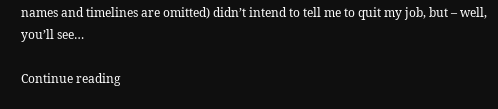names and timelines are omitted) didn’t intend to tell me to quit my job, but – well, you’ll see…

Continue reading